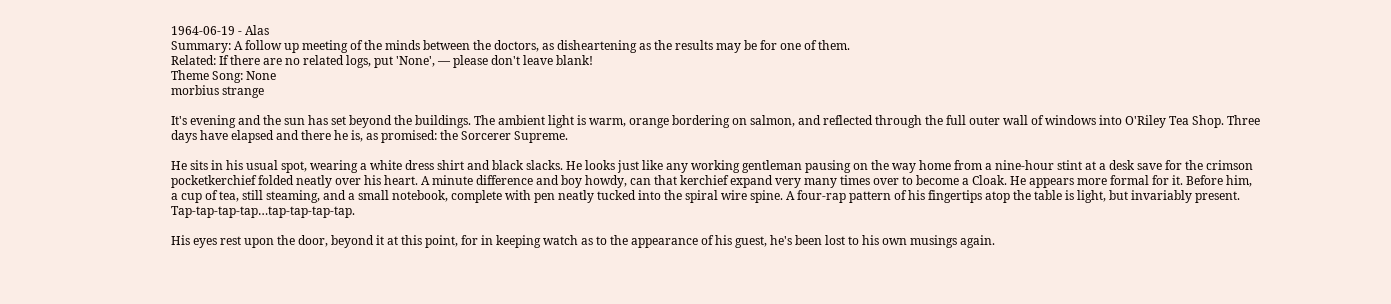1964-06-19 - Alas
Summary: A follow up meeting of the minds between the doctors, as disheartening as the results may be for one of them.
Related: If there are no related logs, put 'None', — please don't leave blank!
Theme Song: None
morbius strange

It's evening and the sun has set beyond the buildings. The ambient light is warm, orange bordering on salmon, and reflected through the full outer wall of windows into O'Riley Tea Shop. Three days have elapsed and there he is, as promised: the Sorcerer Supreme.

He sits in his usual spot, wearing a white dress shirt and black slacks. He looks just like any working gentleman pausing on the way home from a nine-hour stint at a desk save for the crimson pocketkerchief folded neatly over his heart. A minute difference and boy howdy, can that kerchief expand very many times over to become a Cloak. He appears more formal for it. Before him, a cup of tea, still steaming, and a small notebook, complete with pen neatly tucked into the spiral wire spine. A four-rap pattern of his fingertips atop the table is light, but invariably present. Tap-tap-tap-tap…tap-tap-tap-tap.

His eyes rest upon the door, beyond it at this point, for in keeping watch as to the appearance of his guest, he's been lost to his own musings again.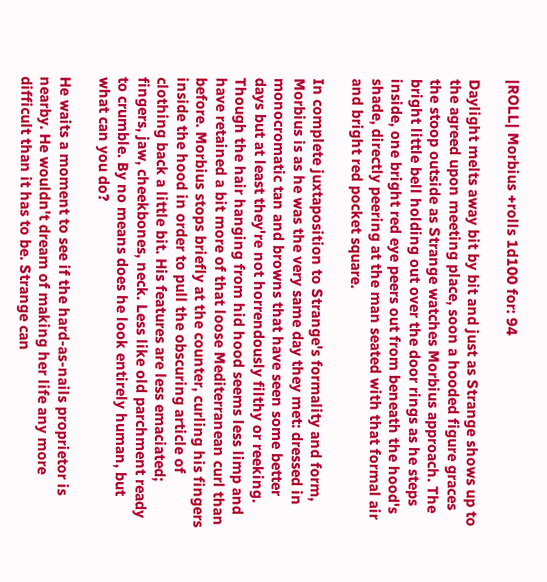|ROLL| Morbius +rolls 1d100 for: 94

Daylight melts away bit by bit and just as Strange shows up to the agreed upon meeting place, soon a hooded figure graces the stoop outside as Strange watches Morbius approach. The bright little bell holding out over the door rings as he steps inside, one bright red eye peers out from beneath the hood's shade, directly peering at the man seated with that formal air and bright red pocket square.

In complete juxtaposition to Strange's formality and form, Morbius is as he was the very same day they met: dressed in monocromatic tan and browns that have seen some better days but at least they're not horrendously filthy or reeking. Though the hair hanging from hid hood seems less limp and have retained a bit more of that loose Mediterranean curl than before. Morbius stops briefly at the counter, curling his fingers inside the hood in order to pull the obscuring article of clothing back a little bit. His features are less emaciated; fingers, jaw, cheekbones, neck. Less like old parchment ready to crumble. By no means does he look entirely human, but what can you do?

He waits a moment to see if the hard-as-nails proprietor is nearby. He wouldn't dream of making her life any more difficult than it has to be. Strange can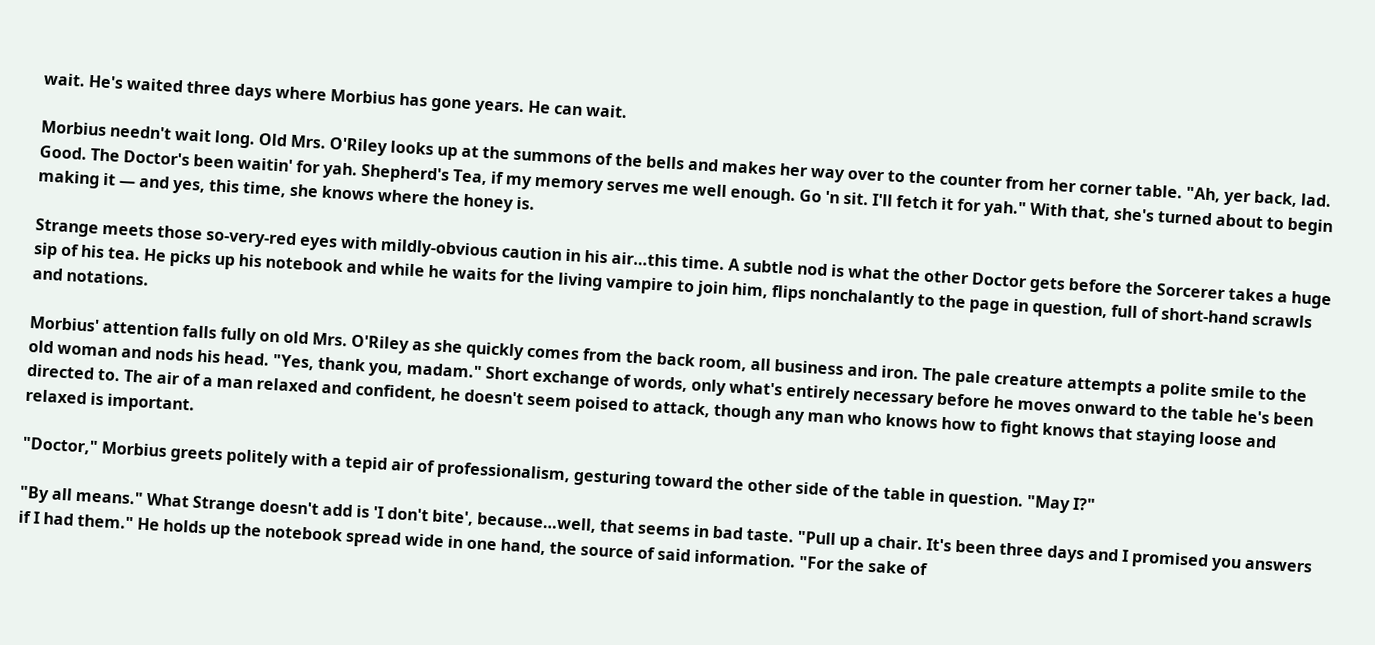wait. He's waited three days where Morbius has gone years. He can wait.

Morbius needn't wait long. Old Mrs. O'Riley looks up at the summons of the bells and makes her way over to the counter from her corner table. "Ah, yer back, lad. Good. The Doctor's been waitin' for yah. Shepherd's Tea, if my memory serves me well enough. Go 'n sit. I'll fetch it for yah." With that, she's turned about to begin making it — and yes, this time, she knows where the honey is.

Strange meets those so-very-red eyes with mildly-obvious caution in his air…this time. A subtle nod is what the other Doctor gets before the Sorcerer takes a huge sip of his tea. He picks up his notebook and while he waits for the living vampire to join him, flips nonchalantly to the page in question, full of short-hand scrawls and notations.

Morbius' attention falls fully on old Mrs. O'Riley as she quickly comes from the back room, all business and iron. The pale creature attempts a polite smile to the old woman and nods his head. "Yes, thank you, madam." Short exchange of words, only what's entirely necessary before he moves onward to the table he's been directed to. The air of a man relaxed and confident, he doesn't seem poised to attack, though any man who knows how to fight knows that staying loose and relaxed is important.

"Doctor," Morbius greets politely with a tepid air of professionalism, gesturing toward the other side of the table in question. "May I?"

"By all means." What Strange doesn't add is 'I don't bite', because…well, that seems in bad taste. "Pull up a chair. It's been three days and I promised you answers if I had them." He holds up the notebook spread wide in one hand, the source of said information. "For the sake of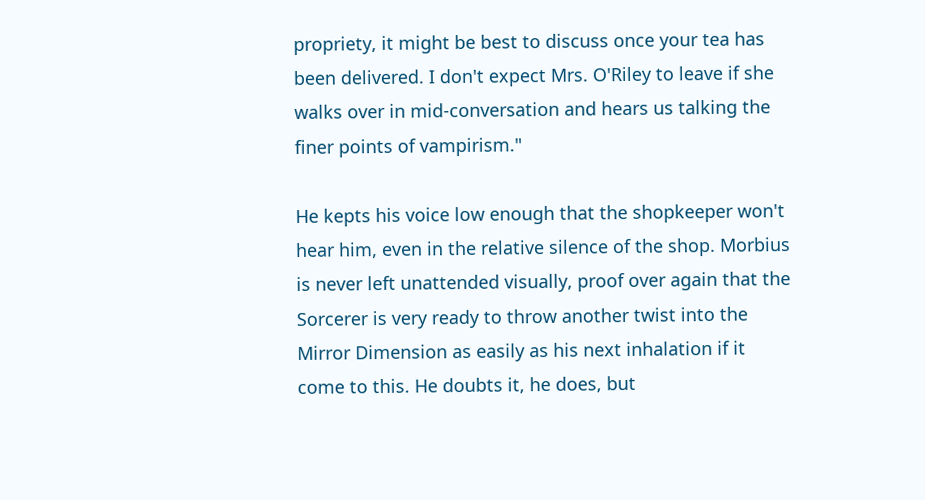propriety, it might be best to discuss once your tea has been delivered. I don't expect Mrs. O'Riley to leave if she walks over in mid-conversation and hears us talking the finer points of vampirism."

He kepts his voice low enough that the shopkeeper won't hear him, even in the relative silence of the shop. Morbius is never left unattended visually, proof over again that the Sorcerer is very ready to throw another twist into the Mirror Dimension as easily as his next inhalation if it come to this. He doubts it, he does, but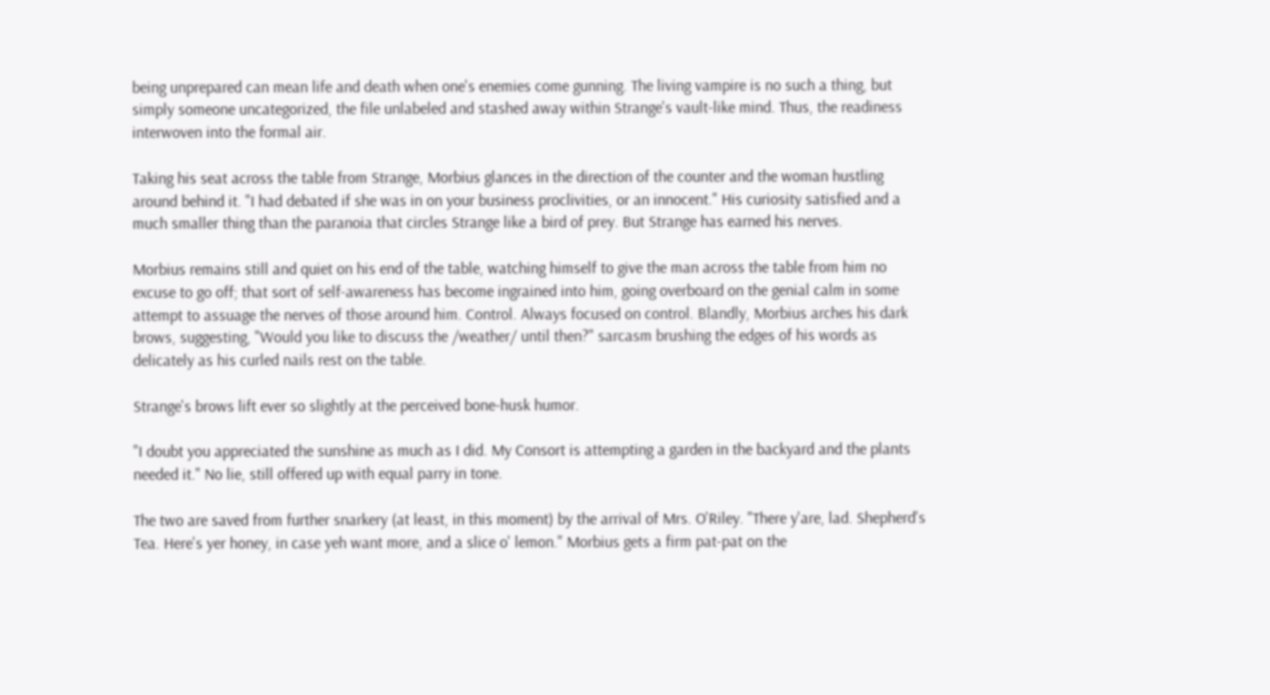being unprepared can mean life and death when one's enemies come gunning. The living vampire is no such a thing, but simply someone uncategorized, the file unlabeled and stashed away within Strange's vault-like mind. Thus, the readiness interwoven into the formal air.

Taking his seat across the table from Strange, Morbius glances in the direction of the counter and the woman hustling around behind it. "I had debated if she was in on your business proclivities, or an innocent." His curiosity satisfied and a much smaller thing than the paranoia that circles Strange like a bird of prey. But Strange has earned his nerves.

Morbius remains still and quiet on his end of the table, watching himself to give the man across the table from him no excuse to go off; that sort of self-awareness has become ingrained into him, going overboard on the genial calm in some attempt to assuage the nerves of those around him. Control. Always focused on control. Blandly, Morbius arches his dark brows, suggesting, "Would you like to discuss the /weather/ until then?" sarcasm brushing the edges of his words as delicately as his curled nails rest on the table.

Strange's brows lift ever so slightly at the perceived bone-husk humor.

"I doubt you appreciated the sunshine as much as I did. My Consort is attempting a garden in the backyard and the plants needed it." No lie, still offered up with equal parry in tone.

The two are saved from further snarkery (at least, in this moment) by the arrival of Mrs. O'Riley. "There y'are, lad. Shepherd's Tea. Here's yer honey, in case yeh want more, and a slice o' lemon." Morbius gets a firm pat-pat on the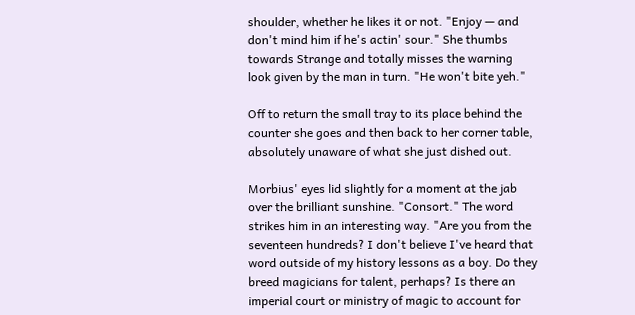shoulder, whether he likes it or not. "Enjoy — and don't mind him if he's actin' sour." She thumbs towards Strange and totally misses the warning look given by the man in turn. "He won't bite yeh."

Off to return the small tray to its place behind the counter she goes and then back to her corner table, absolutely unaware of what she just dished out.

Morbius' eyes lid slightly for a moment at the jab over the brilliant sunshine. "Consort." The word strikes him in an interesting way. "Are you from the seventeen hundreds? I don't believe I've heard that word outside of my history lessons as a boy. Do they breed magicians for talent, perhaps? Is there an imperial court or ministry of magic to account for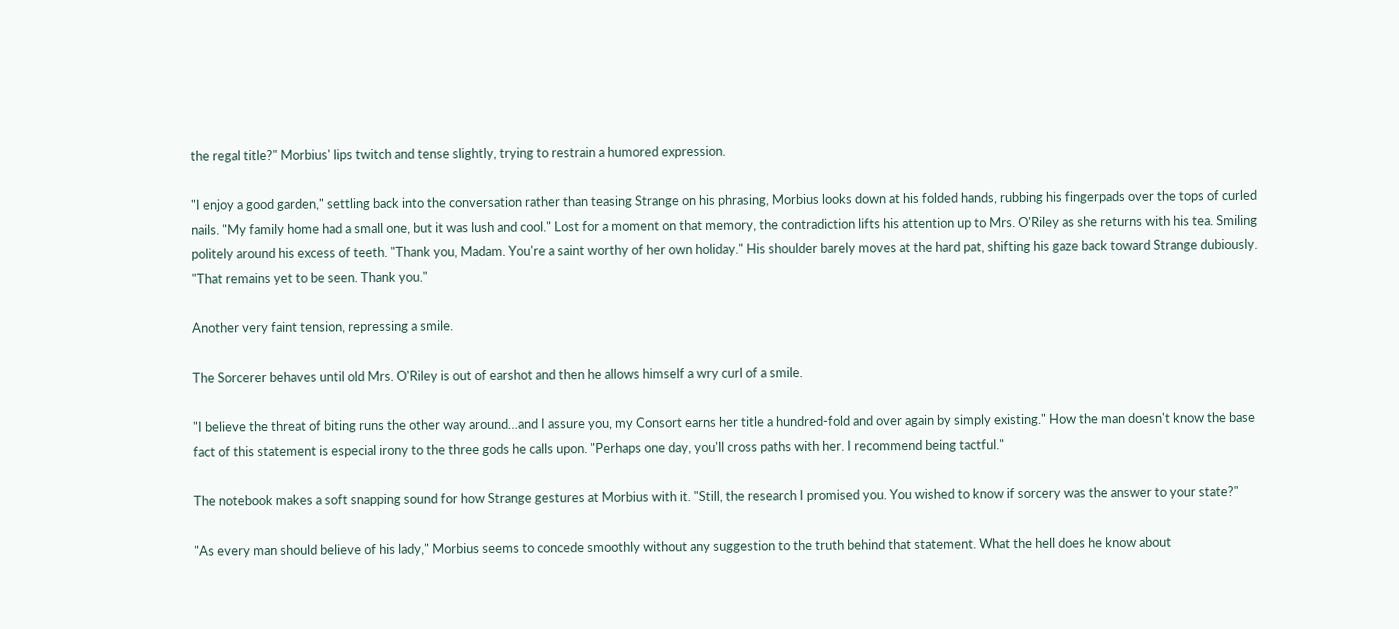the regal title?" Morbius' lips twitch and tense slightly, trying to restrain a humored expression.

"I enjoy a good garden," settling back into the conversation rather than teasing Strange on his phrasing, Morbius looks down at his folded hands, rubbing his fingerpads over the tops of curled nails. "My family home had a small one, but it was lush and cool." Lost for a moment on that memory, the contradiction lifts his attention up to Mrs. O'Riley as she returns with his tea. Smiling politely around his excess of teeth. "Thank you, Madam. You're a saint worthy of her own holiday." His shoulder barely moves at the hard pat, shifting his gaze back toward Strange dubiously. "That remains yet to be seen. Thank you."

Another very faint tension, repressing a smile.

The Sorcerer behaves until old Mrs. O'Riley is out of earshot and then he allows himself a wry curl of a smile.

"I believe the threat of biting runs the other way around…and I assure you, my Consort earns her title a hundred-fold and over again by simply existing." How the man doesn't know the base fact of this statement is especial irony to the three gods he calls upon. "Perhaps one day, you'll cross paths with her. I recommend being tactful."

The notebook makes a soft snapping sound for how Strange gestures at Morbius with it. "Still, the research I promised you. You wished to know if sorcery was the answer to your state?"

"As every man should believe of his lady," Morbius seems to concede smoothly without any suggestion to the truth behind that statement. What the hell does he know about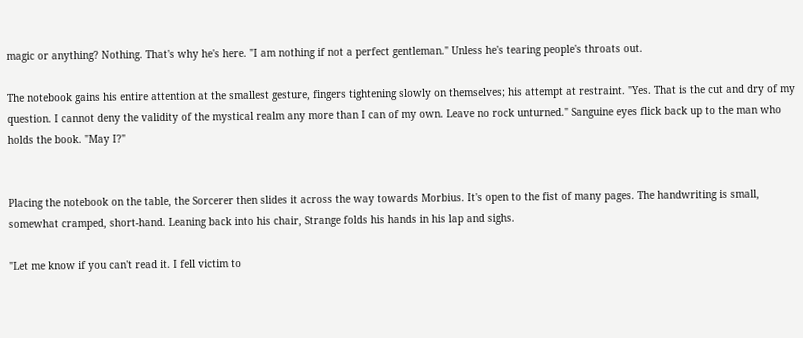magic or anything? Nothing. That's why he's here. "I am nothing if not a perfect gentleman." Unless he's tearing people's throats out.

The notebook gains his entire attention at the smallest gesture, fingers tightening slowly on themselves; his attempt at restraint. "Yes. That is the cut and dry of my question. I cannot deny the validity of the mystical realm any more than I can of my own. Leave no rock unturned." Sanguine eyes flick back up to the man who holds the book. "May I?"


Placing the notebook on the table, the Sorcerer then slides it across the way towards Morbius. It's open to the fist of many pages. The handwriting is small, somewhat cramped, short-hand. Leaning back into his chair, Strange folds his hands in his lap and sighs.

"Let me know if you can't read it. I fell victim to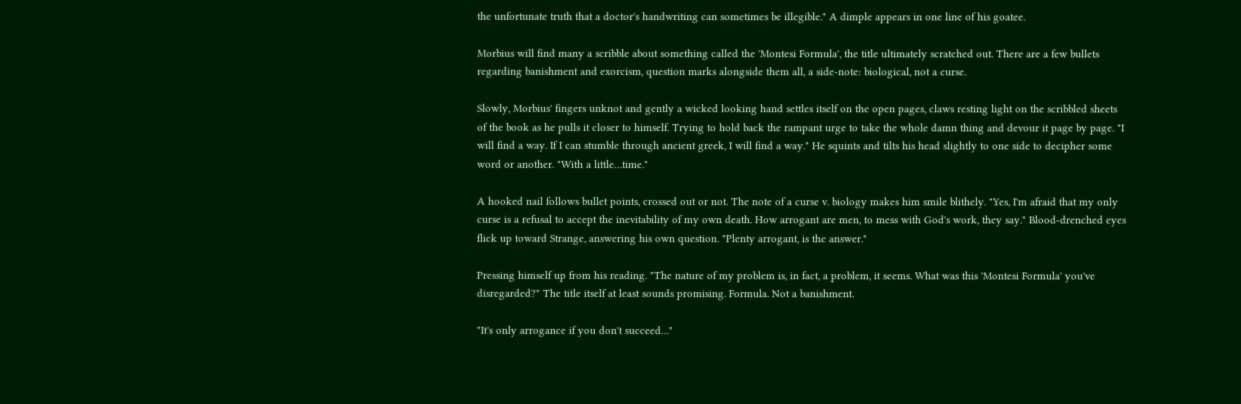the unfortunate truth that a doctor's handwriting can sometimes be illegible." A dimple appears in one line of his goatee.

Morbius will find many a scribble about something called the 'Montesi Formula', the title ultimately scratched out. There are a few bullets regarding banishment and exorcism, question marks alongside them all, a side-note: biological, not a curse.

Slowly, Morbius' fingers unknot and gently a wicked looking hand settles itself on the open pages, claws resting light on the scribbled sheets of the book as he pulls it closer to himself. Trying to hold back the rampant urge to take the whole damn thing and devour it page by page. "I will find a way. If I can stumble through ancient greek, I will find a way." He squints and tilts his head slightly to one side to decipher some word or another. "With a little…time."

A hooked nail follows bullet points, crossed out or not. The note of a curse v. biology makes him smile blithely. "Yes, I'm afraid that my only curse is a refusal to accept the inevitability of my own death. How arrogant are men, to mess with God's work, they say." Blood-drenched eyes flick up toward Strange, answering his own question. "Plenty arrogant, is the answer."

Pressing himself up from his reading. "The nature of my problem is, in fact, a problem, it seems. What was this 'Montesi Formula' you've disregarded?" The title itself at least sounds promising. Formula. Not a banishment.

"It's only arrogance if you don't succeed…"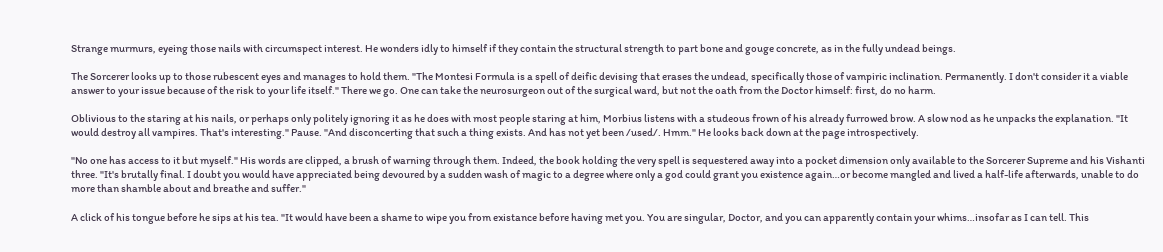Strange murmurs, eyeing those nails with circumspect interest. He wonders idly to himself if they contain the structural strength to part bone and gouge concrete, as in the fully undead beings.

The Sorcerer looks up to those rubescent eyes and manages to hold them. "The Montesi Formula is a spell of deific devising that erases the undead, specifically those of vampiric inclination. Permanently. I don't consider it a viable answer to your issue because of the risk to your life itself." There we go. One can take the neurosurgeon out of the surgical ward, but not the oath from the Doctor himself: first, do no harm.

Oblivious to the staring at his nails, or perhaps only politely ignoring it as he does with most people staring at him, Morbius listens with a studeous frown of his already furrowed brow. A slow nod as he unpacks the explanation. "It would destroy all vampires. That's interesting." Pause. "And disconcerting that such a thing exists. And has not yet been /used/. Hmm." He looks back down at the page introspectively.

"No one has access to it but myself." His words are clipped, a brush of warning through them. Indeed, the book holding the very spell is sequestered away into a pocket dimension only available to the Sorcerer Supreme and his Vishanti three. "It's brutally final. I doubt you would have appreciated being devoured by a sudden wash of magic to a degree where only a god could grant you existence again…or become mangled and lived a half-life afterwards, unable to do more than shamble about and breathe and suffer."

A click of his tongue before he sips at his tea. "It would have been a shame to wipe you from existance before having met you. You are singular, Doctor, and you can apparently contain your whims…insofar as I can tell. This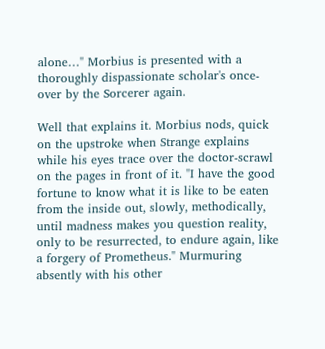alone…" Morbius is presented with a thoroughly dispassionate scholar's once-over by the Sorcerer again.

Well that explains it. Morbius nods, quick on the upstroke when Strange explains while his eyes trace over the doctor-scrawl on the pages in front of it. "I have the good fortune to know what it is like to be eaten from the inside out, slowly, methodically, until madness makes you question reality, only to be resurrected, to endure again, like a forgery of Prometheus." Murmuring absently with his other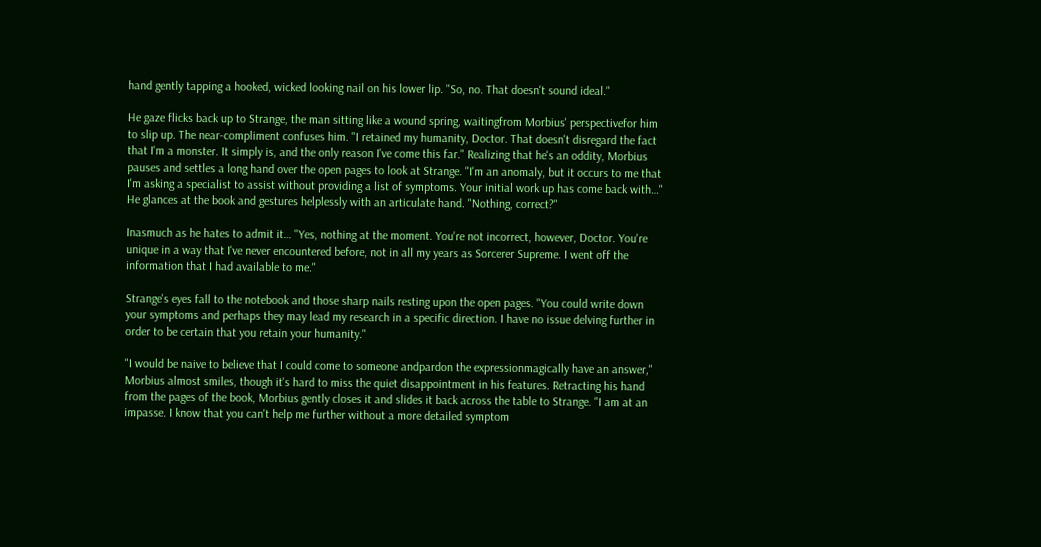hand gently tapping a hooked, wicked looking nail on his lower lip. "So, no. That doesn't sound ideal."

He gaze flicks back up to Strange, the man sitting like a wound spring, waitingfrom Morbius' perspectivefor him to slip up. The near-compliment confuses him. "I retained my humanity, Doctor. That doesn't disregard the fact that I'm a monster. It simply is, and the only reason I've come this far." Realizing that he's an oddity, Morbius pauses and settles a long hand over the open pages to look at Strange. "I'm an anomaly, but it occurs to me that I'm asking a specialist to assist without providing a list of symptoms. Your initial work up has come back with…" He glances at the book and gestures helplessly with an articulate hand. "Nothing, correct?"

Inasmuch as he hates to admit it… "Yes, nothing at the moment. You're not incorrect, however, Doctor. You're unique in a way that I've never encountered before, not in all my years as Sorcerer Supreme. I went off the information that I had available to me."

Strange's eyes fall to the notebook and those sharp nails resting upon the open pages. "You could write down your symptoms and perhaps they may lead my research in a specific direction. I have no issue delving further in order to be certain that you retain your humanity."

"I would be naive to believe that I could come to someone andpardon the expressionmagically have an answer," Morbius almost smiles, though it's hard to miss the quiet disappointment in his features. Retracting his hand from the pages of the book, Morbius gently closes it and slides it back across the table to Strange. "I am at an impasse. I know that you can't help me further without a more detailed symptom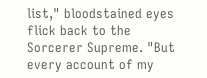list," bloodstained eyes flick back to the Sorcerer Supreme. "But every account of my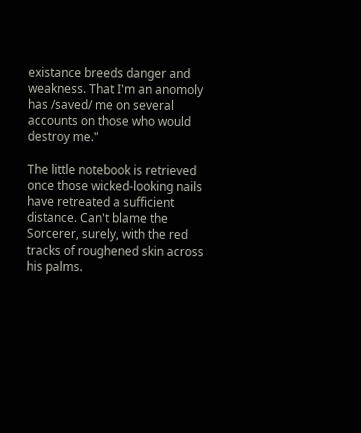existance breeds danger and weakness. That I'm an anomoly has /saved/ me on several accounts on those who would destroy me."

The little notebook is retrieved once those wicked-looking nails have retreated a sufficient distance. Can't blame the Sorcerer, surely, with the red tracks of roughened skin across his palms.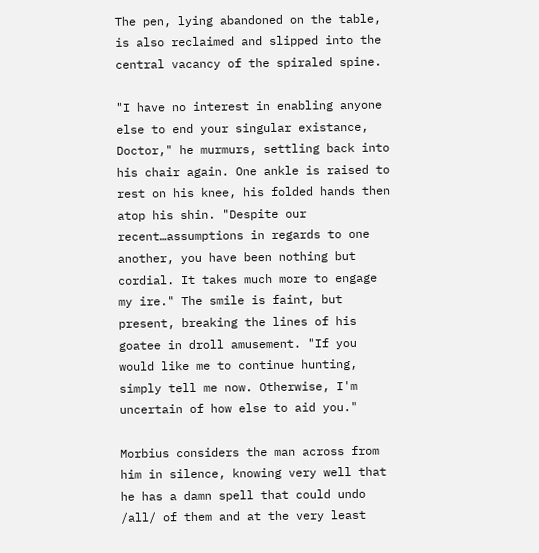The pen, lying abandoned on the table, is also reclaimed and slipped into the central vacancy of the spiraled spine.

"I have no interest in enabling anyone else to end your singular existance, Doctor," he murmurs, settling back into his chair again. One ankle is raised to rest on his knee, his folded hands then atop his shin. "Despite our recent…assumptions in regards to one another, you have been nothing but cordial. It takes much more to engage my ire." The smile is faint, but present, breaking the lines of his goatee in droll amusement. "If you would like me to continue hunting, simply tell me now. Otherwise, I'm uncertain of how else to aid you."

Morbius considers the man across from him in silence, knowing very well that he has a damn spell that could undo /all/ of them and at the very least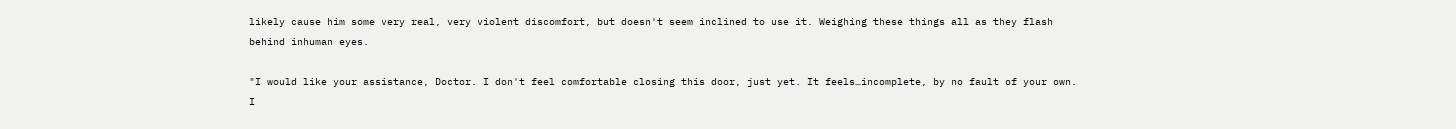likely cause him some very real, very violent discomfort, but doesn't seem inclined to use it. Weighing these things all as they flash behind inhuman eyes.

"I would like your assistance, Doctor. I don't feel comfortable closing this door, just yet. It feels…incomplete, by no fault of your own. I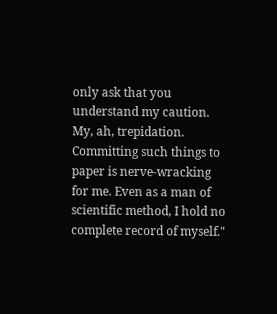only ask that you understand my caution. My, ah, trepidation. Committing such things to paper is nerve-wracking for me. Even as a man of scientific method, I hold no complete record of myself."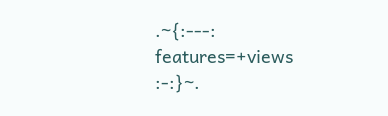.~{:---: features=+views :-:}~.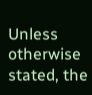Unless otherwise stated, the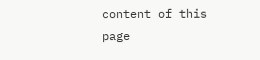content of this page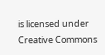is licensed under Creative Commons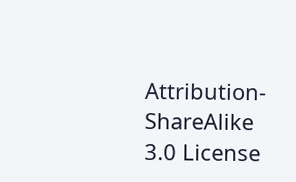Attribution-ShareAlike 3.0 License